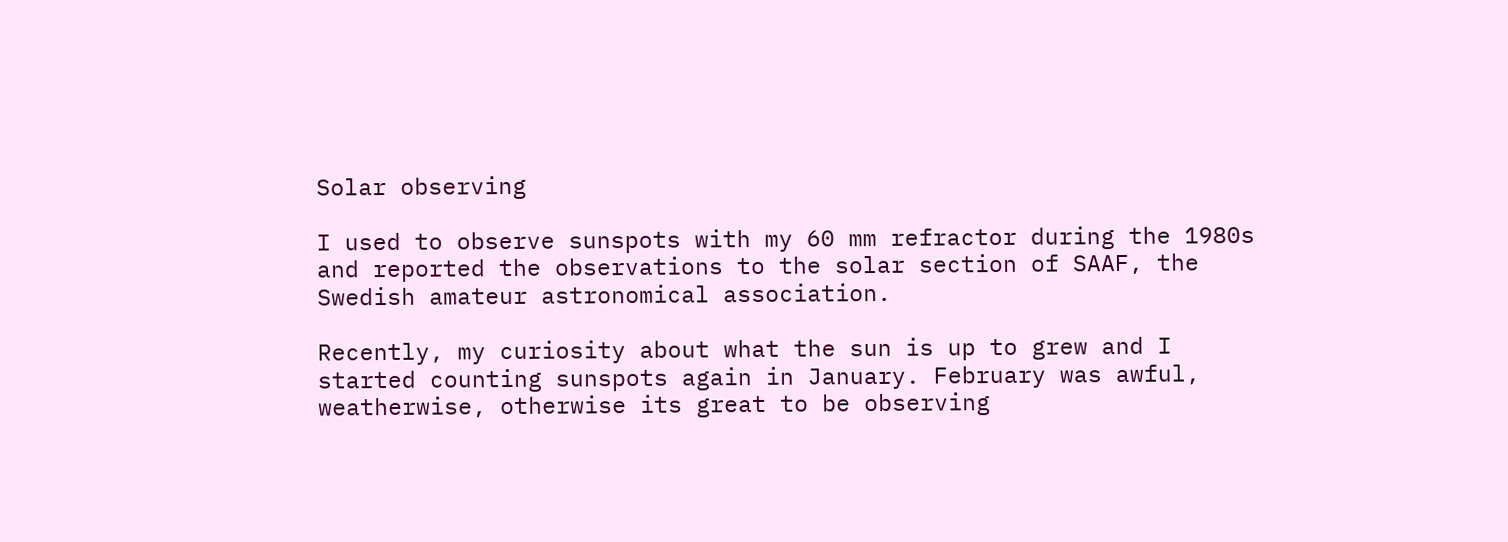Solar observing

I used to observe sunspots with my 60 mm refractor during the 1980s and reported the observations to the solar section of SAAF, the Swedish amateur astronomical association.

Recently, my curiosity about what the sun is up to grew and I started counting sunspots again in January. February was awful, weatherwise, otherwise its great to be observing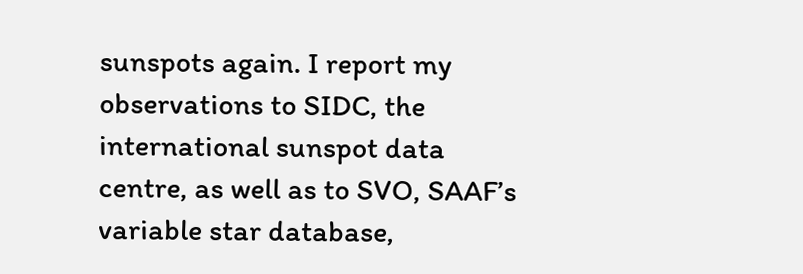sunspots again. I report my observations to SIDC, the international sunspot data centre, as well as to SVO, SAAF’s variable star database,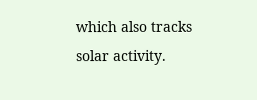which also tracks solar activity.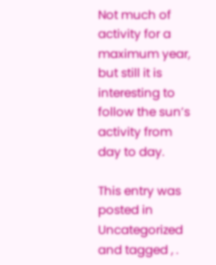Not much of activity for a maximum year, but still it is interesting to follow the sun’s activity from day to day.

This entry was posted in Uncategorized and tagged , .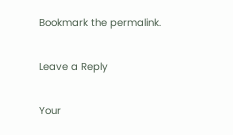Bookmark the permalink.

Leave a Reply

Your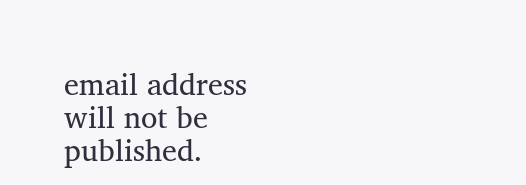email address will not be published.